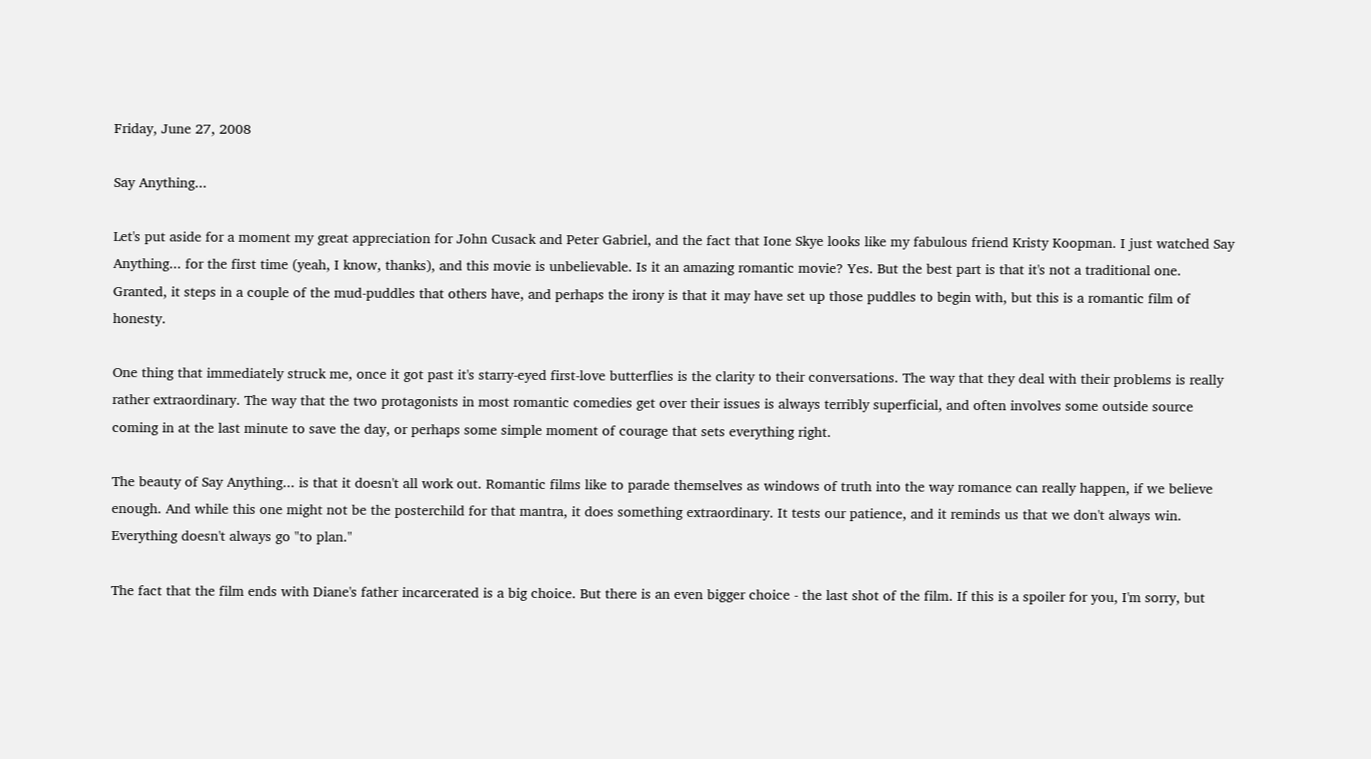Friday, June 27, 2008

Say Anything...

Let's put aside for a moment my great appreciation for John Cusack and Peter Gabriel, and the fact that Ione Skye looks like my fabulous friend Kristy Koopman. I just watched Say Anything... for the first time (yeah, I know, thanks), and this movie is unbelievable. Is it an amazing romantic movie? Yes. But the best part is that it's not a traditional one. Granted, it steps in a couple of the mud-puddles that others have, and perhaps the irony is that it may have set up those puddles to begin with, but this is a romantic film of honesty.

One thing that immediately struck me, once it got past it's starry-eyed first-love butterflies is the clarity to their conversations. The way that they deal with their problems is really rather extraordinary. The way that the two protagonists in most romantic comedies get over their issues is always terribly superficial, and often involves some outside source coming in at the last minute to save the day, or perhaps some simple moment of courage that sets everything right.

The beauty of Say Anything... is that it doesn't all work out. Romantic films like to parade themselves as windows of truth into the way romance can really happen, if we believe enough. And while this one might not be the posterchild for that mantra, it does something extraordinary. It tests our patience, and it reminds us that we don't always win. Everything doesn't always go "to plan."

The fact that the film ends with Diane's father incarcerated is a big choice. But there is an even bigger choice - the last shot of the film. If this is a spoiler for you, I'm sorry, but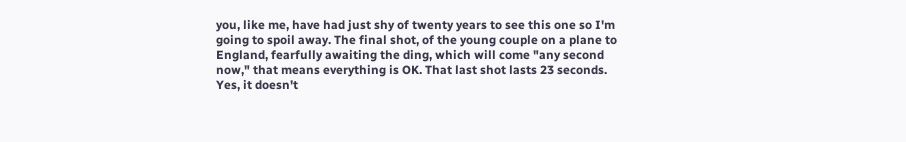you, like me, have had just shy of twenty years to see this one so I'm going to spoil away. The final shot, of the young couple on a plane to England, fearfully awaiting the ding, which will come "any second now," that means everything is OK. That last shot lasts 23 seconds. Yes, it doesn't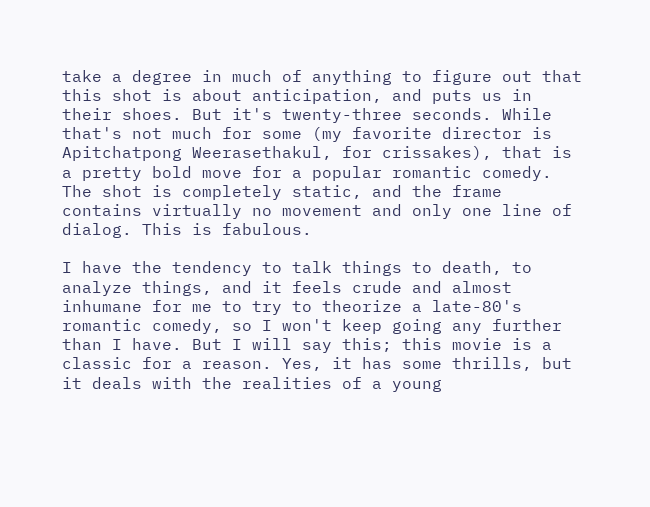take a degree in much of anything to figure out that this shot is about anticipation, and puts us in their shoes. But it's twenty-three seconds. While that's not much for some (my favorite director is Apitchatpong Weerasethakul, for crissakes), that is a pretty bold move for a popular romantic comedy. The shot is completely static, and the frame contains virtually no movement and only one line of dialog. This is fabulous.

I have the tendency to talk things to death, to analyze things, and it feels crude and almost inhumane for me to try to theorize a late-80's romantic comedy, so I won't keep going any further than I have. But I will say this; this movie is a classic for a reason. Yes, it has some thrills, but it deals with the realities of a young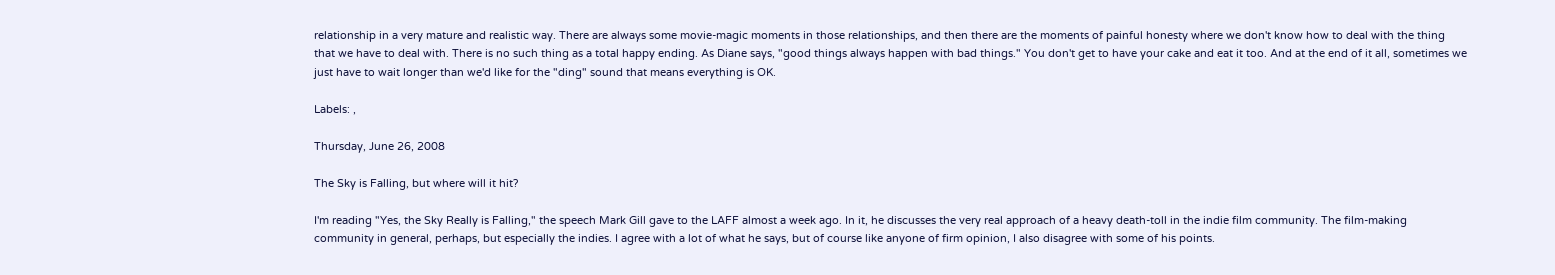relationship in a very mature and realistic way. There are always some movie-magic moments in those relationships, and then there are the moments of painful honesty where we don't know how to deal with the thing that we have to deal with. There is no such thing as a total happy ending. As Diane says, "good things always happen with bad things." You don't get to have your cake and eat it too. And at the end of it all, sometimes we just have to wait longer than we'd like for the "ding" sound that means everything is OK.

Labels: ,

Thursday, June 26, 2008

The Sky is Falling, but where will it hit?

I'm reading "Yes, the Sky Really is Falling," the speech Mark Gill gave to the LAFF almost a week ago. In it, he discusses the very real approach of a heavy death-toll in the indie film community. The film-making community in general, perhaps, but especially the indies. I agree with a lot of what he says, but of course like anyone of firm opinion, I also disagree with some of his points.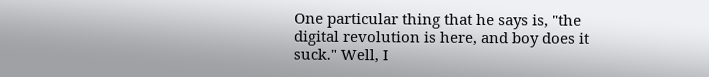One particular thing that he says is, "the digital revolution is here, and boy does it suck." Well, I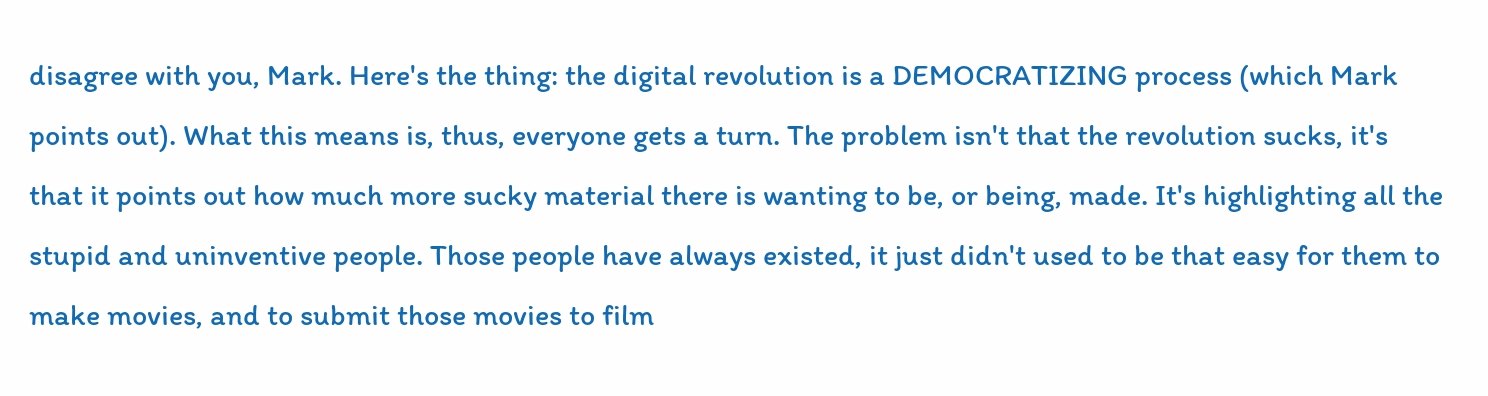disagree with you, Mark. Here's the thing: the digital revolution is a DEMOCRATIZING process (which Mark points out). What this means is, thus, everyone gets a turn. The problem isn't that the revolution sucks, it's that it points out how much more sucky material there is wanting to be, or being, made. It's highlighting all the stupid and uninventive people. Those people have always existed, it just didn't used to be that easy for them to make movies, and to submit those movies to film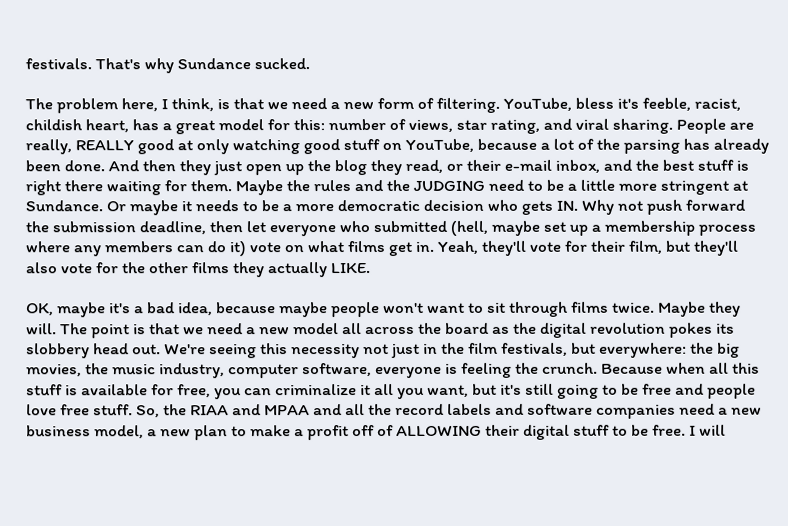festivals. That's why Sundance sucked.

The problem here, I think, is that we need a new form of filtering. YouTube, bless it's feeble, racist, childish heart, has a great model for this: number of views, star rating, and viral sharing. People are really, REALLY good at only watching good stuff on YouTube, because a lot of the parsing has already been done. And then they just open up the blog they read, or their e-mail inbox, and the best stuff is right there waiting for them. Maybe the rules and the JUDGING need to be a little more stringent at Sundance. Or maybe it needs to be a more democratic decision who gets IN. Why not push forward the submission deadline, then let everyone who submitted (hell, maybe set up a membership process where any members can do it) vote on what films get in. Yeah, they'll vote for their film, but they'll also vote for the other films they actually LIKE.

OK, maybe it's a bad idea, because maybe people won't want to sit through films twice. Maybe they will. The point is that we need a new model all across the board as the digital revolution pokes its slobbery head out. We're seeing this necessity not just in the film festivals, but everywhere: the big movies, the music industry, computer software, everyone is feeling the crunch. Because when all this stuff is available for free, you can criminalize it all you want, but it's still going to be free and people love free stuff. So, the RIAA and MPAA and all the record labels and software companies need a new business model, a new plan to make a profit off of ALLOWING their digital stuff to be free. I will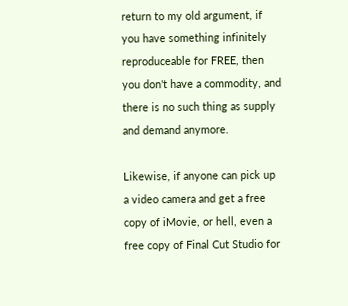return to my old argument, if you have something infinitely reproduceable for FREE, then you don't have a commodity, and there is no such thing as supply and demand anymore.

Likewise, if anyone can pick up a video camera and get a free copy of iMovie, or hell, even a free copy of Final Cut Studio for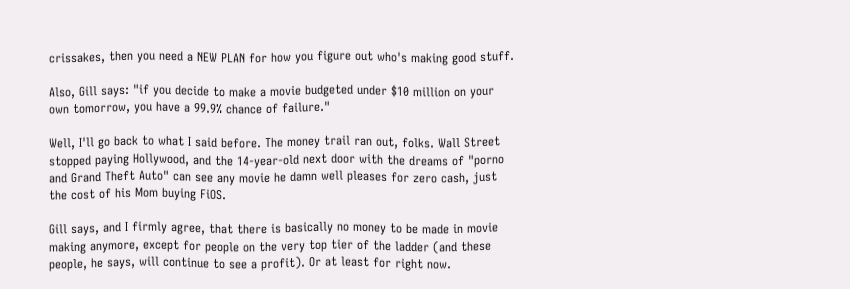crissakes, then you need a NEW PLAN for how you figure out who's making good stuff.

Also, Gill says: "if you decide to make a movie budgeted under $10 million on your own tomorrow, you have a 99.9% chance of failure."

Well, I'll go back to what I said before. The money trail ran out, folks. Wall Street stopped paying Hollywood, and the 14-year-old next door with the dreams of "porno and Grand Theft Auto" can see any movie he damn well pleases for zero cash, just the cost of his Mom buying FiOS.

Gill says, and I firmly agree, that there is basically no money to be made in movie making anymore, except for people on the very top tier of the ladder (and these people, he says, will continue to see a profit). Or at least for right now.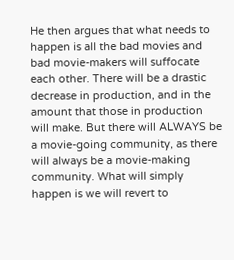He then argues that what needs to happen is all the bad movies and bad movie-makers will suffocate each other. There will be a drastic decrease in production, and in the amount that those in production will make. But there will ALWAYS be a movie-going community, as there will always be a movie-making community. What will simply happen is we will revert to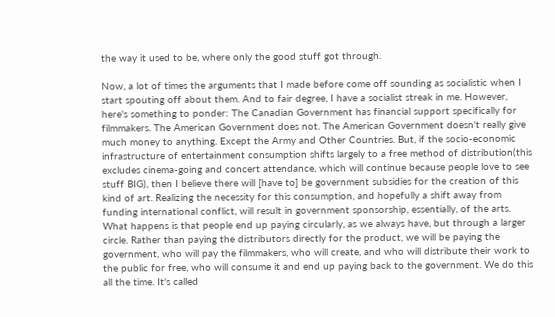the way it used to be, where only the good stuff got through.

Now, a lot of times the arguments that I made before come off sounding as socialistic when I start spouting off about them. And to fair degree, I have a socialist streak in me. However, here's something to ponder: The Canadian Government has financial support specifically for filmmakers. The American Government does not. The American Government doesn't really give much money to anything. Except the Army and Other Countries. But, if the socio-economic infrastructure of entertainment consumption shifts largely to a free method of distribution(this excludes cinema-going and concert attendance, which will continue because people love to see stuff BIG), then I believe there will [have to] be government subsidies for the creation of this kind of art. Realizing the necessity for this consumption, and hopefully a shift away from funding international conflict, will result in government sponsorship, essentially, of the arts. What happens is that people end up paying circularly, as we always have, but through a larger circle. Rather than paying the distributors directly for the product, we will be paying the government, who will pay the filmmakers, who will create, and who will distribute their work to the public for free, who will consume it and end up paying back to the government. We do this all the time. It's called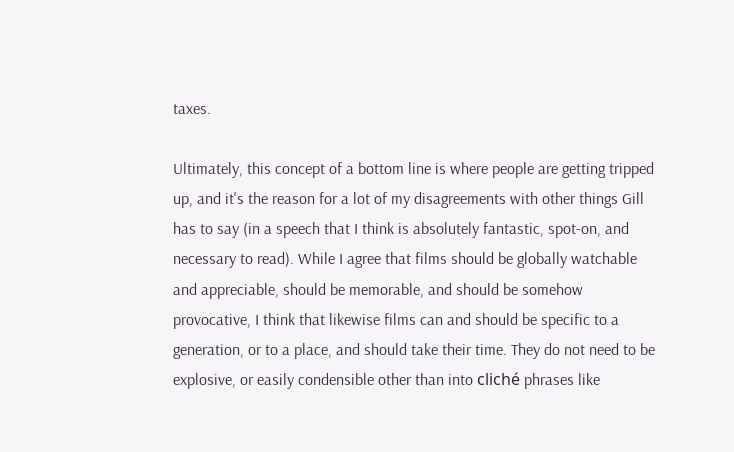taxes.

Ultimately, this concept of a bottom line is where people are getting tripped up, and it's the reason for a lot of my disagreements with other things Gill has to say (in a speech that I think is absolutely fantastic, spot-on, and necessary to read). While I agree that films should be globally watchable and appreciable, should be memorable, and should be somehow provocative, I think that likewise films can and should be specific to a generation, or to a place, and should take their time. They do not need to be explosive, or easily condensible other than into cliché phrases like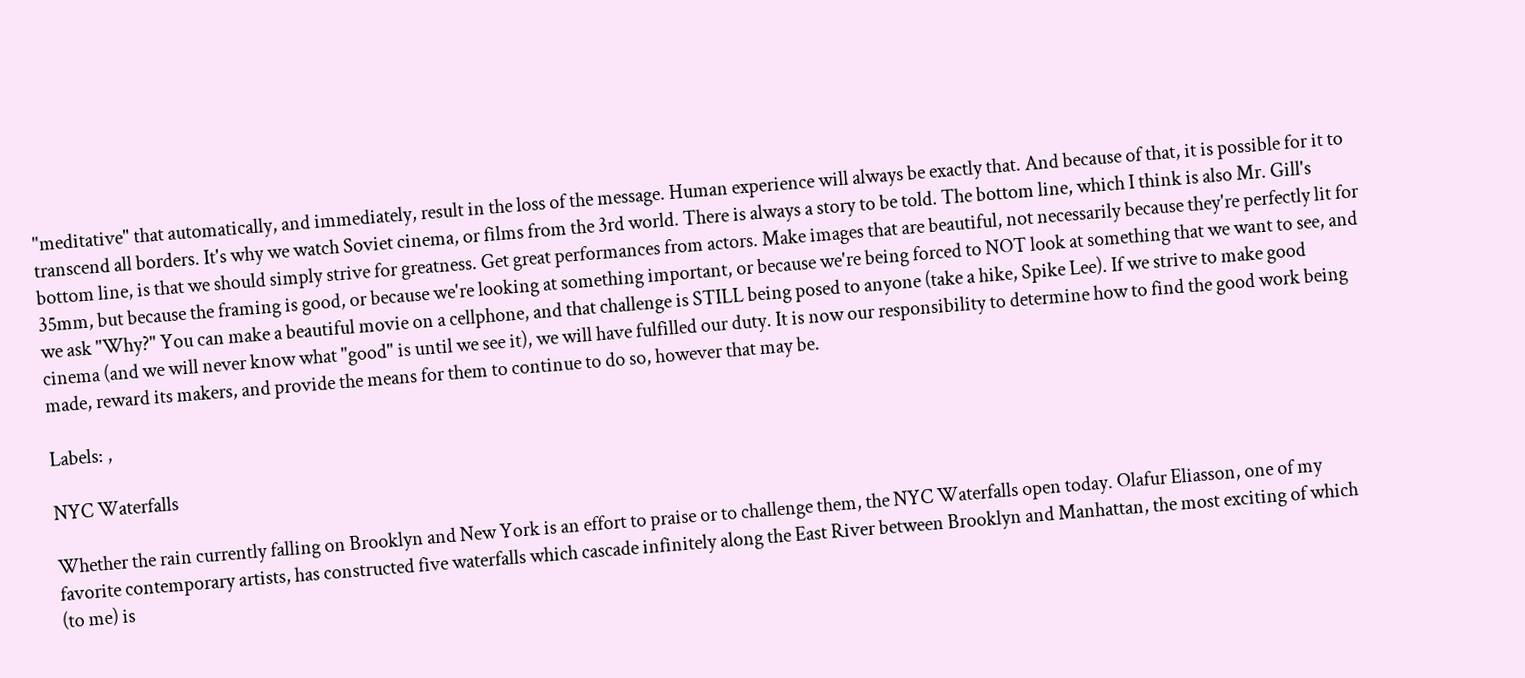"meditative" that automatically, and immediately, result in the loss of the message. Human experience will always be exactly that. And because of that, it is possible for it to transcend all borders. It's why we watch Soviet cinema, or films from the 3rd world. There is always a story to be told. The bottom line, which I think is also Mr. Gill's bottom line, is that we should simply strive for greatness. Get great performances from actors. Make images that are beautiful, not necessarily because they're perfectly lit for 35mm, but because the framing is good, or because we're looking at something important, or because we're being forced to NOT look at something that we want to see, and we ask "Why?" You can make a beautiful movie on a cellphone, and that challenge is STILL being posed to anyone (take a hike, Spike Lee). If we strive to make good cinema (and we will never know what "good" is until we see it), we will have fulfilled our duty. It is now our responsibility to determine how to find the good work being made, reward its makers, and provide the means for them to continue to do so, however that may be.

Labels: ,

NYC Waterfalls

Whether the rain currently falling on Brooklyn and New York is an effort to praise or to challenge them, the NYC Waterfalls open today. Olafur Eliasson, one of my favorite contemporary artists, has constructed five waterfalls which cascade infinitely along the East River between Brooklyn and Manhattan, the most exciting of which (to me) is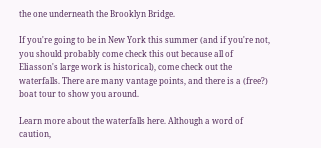the one underneath the Brooklyn Bridge.

If you're going to be in New York this summer (and if you're not, you should probably come check this out because all of Eliasson's large work is historical), come check out the waterfalls. There are many vantage points, and there is a (free?) boat tour to show you around.

Learn more about the waterfalls here. Although a word of caution,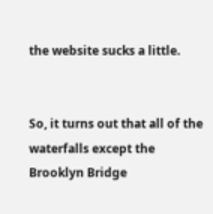the website sucks a little.


So, it turns out that all of the waterfalls except the Brooklyn Bridge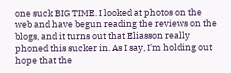one suck BIG TIME. I looked at photos on the web and have begun reading the reviews on the blogs, and it turns out that Eliasson really phoned this sucker in. As I say, I'm holding out hope that the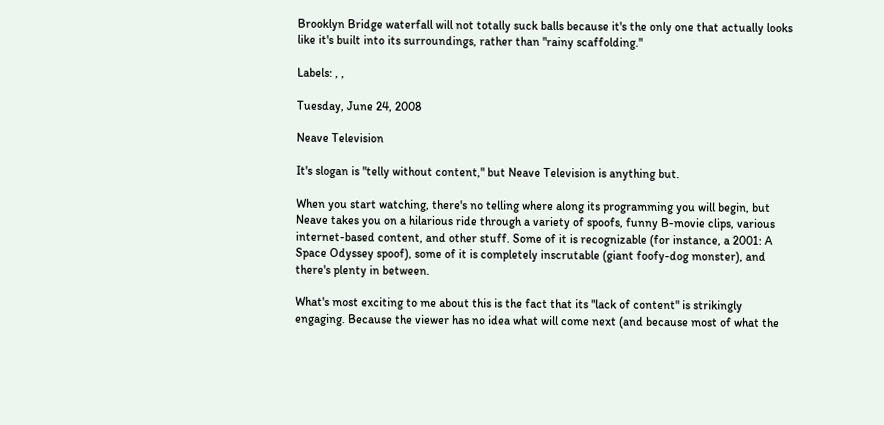Brooklyn Bridge waterfall will not totally suck balls because it's the only one that actually looks like it's built into its surroundings, rather than "rainy scaffolding."

Labels: , ,

Tuesday, June 24, 2008

Neave Television

It's slogan is "telly without content," but Neave Television is anything but.

When you start watching, there's no telling where along its programming you will begin, but Neave takes you on a hilarious ride through a variety of spoofs, funny B-movie clips, various internet-based content, and other stuff. Some of it is recognizable (for instance, a 2001: A Space Odyssey spoof), some of it is completely inscrutable (giant foofy-dog monster), and there's plenty in between.

What's most exciting to me about this is the fact that its "lack of content" is strikingly engaging. Because the viewer has no idea what will come next (and because most of what the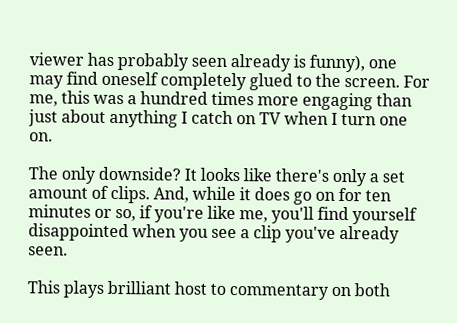viewer has probably seen already is funny), one may find oneself completely glued to the screen. For me, this was a hundred times more engaging than just about anything I catch on TV when I turn one on.

The only downside? It looks like there's only a set amount of clips. And, while it does go on for ten minutes or so, if you're like me, you'll find yourself disappointed when you see a clip you've already seen.

This plays brilliant host to commentary on both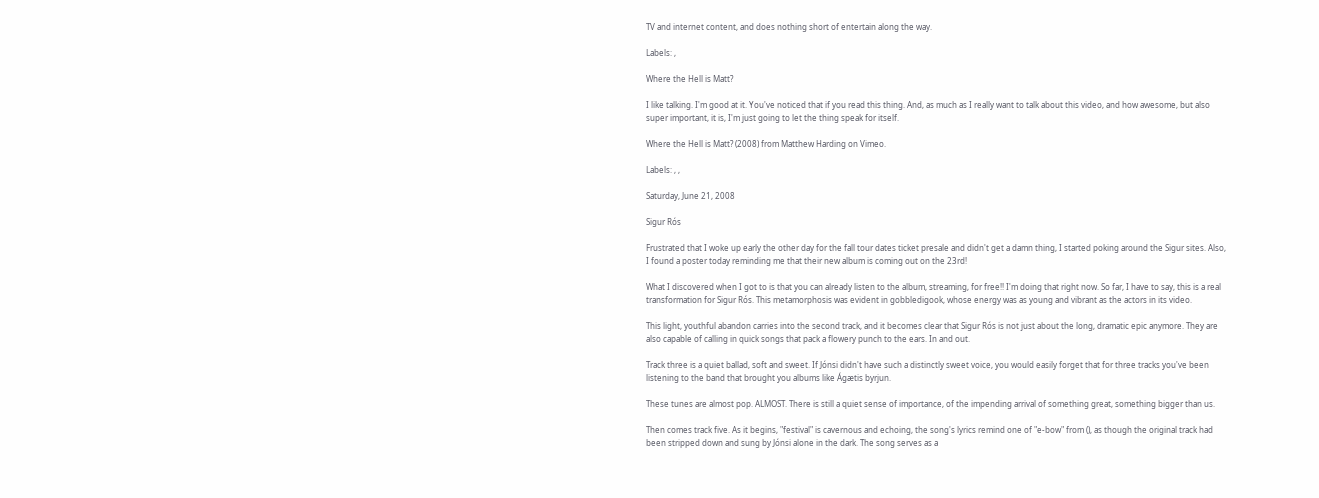TV and internet content, and does nothing short of entertain along the way.

Labels: ,

Where the Hell is Matt?

I like talking. I'm good at it. You've noticed that if you read this thing. And, as much as I really want to talk about this video, and how awesome, but also super important, it is, I'm just going to let the thing speak for itself.

Where the Hell is Matt? (2008) from Matthew Harding on Vimeo.

Labels: , ,

Saturday, June 21, 2008

Sigur Rós

Frustrated that I woke up early the other day for the fall tour dates ticket presale and didn't get a damn thing, I started poking around the Sigur sites. Also, I found a poster today reminding me that their new album is coming out on the 23rd!

What I discovered when I got to is that you can already listen to the album, streaming, for free!! I'm doing that right now. So far, I have to say, this is a real transformation for Sigur Rós. This metamorphosis was evident in gobbledigook, whose energy was as young and vibrant as the actors in its video.

This light, youthful abandon carries into the second track, and it becomes clear that Sigur Rós is not just about the long, dramatic epic anymore. They are also capable of calling in quick songs that pack a flowery punch to the ears. In and out.

Track three is a quiet ballad, soft and sweet. If Jónsi didn't have such a distinctly sweet voice, you would easily forget that for three tracks you've been listening to the band that brought you albums like Ágætis byrjun.

These tunes are almost pop. ALMOST. There is still a quiet sense of importance, of the impending arrival of something great, something bigger than us.

Then comes track five. As it begins, "festival" is cavernous and echoing, the song's lyrics remind one of "e-bow" from (), as though the original track had been stripped down and sung by Jónsi alone in the dark. The song serves as a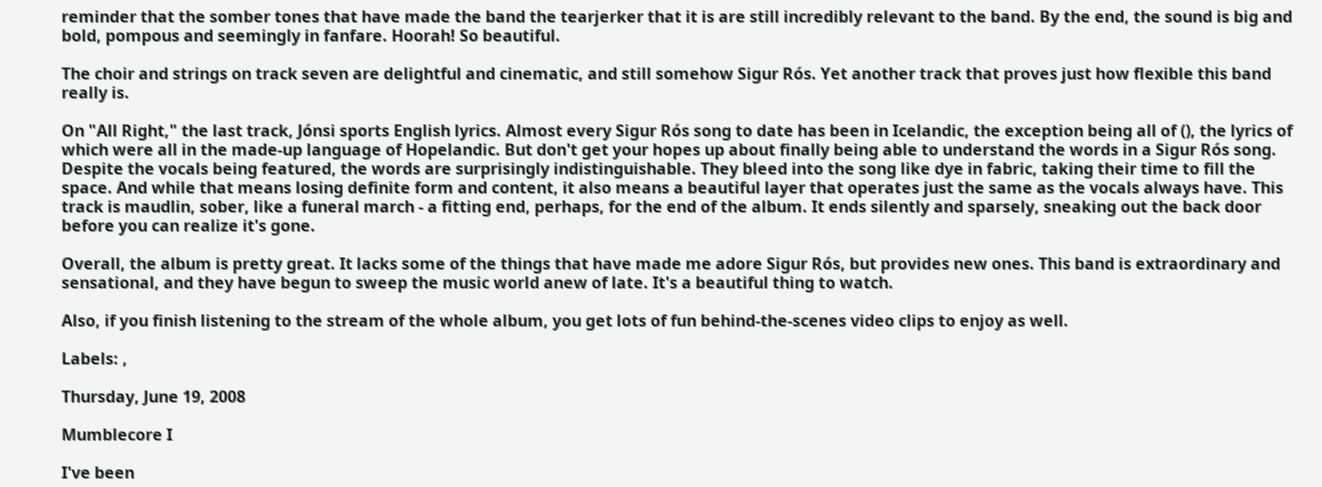reminder that the somber tones that have made the band the tearjerker that it is are still incredibly relevant to the band. By the end, the sound is big and bold, pompous and seemingly in fanfare. Hoorah! So beautiful.

The choir and strings on track seven are delightful and cinematic, and still somehow Sigur Rós. Yet another track that proves just how flexible this band really is.

On "All Right," the last track, Jónsi sports English lyrics. Almost every Sigur Rós song to date has been in Icelandic, the exception being all of (), the lyrics of which were all in the made-up language of Hopelandic. But don't get your hopes up about finally being able to understand the words in a Sigur Rós song. Despite the vocals being featured, the words are surprisingly indistinguishable. They bleed into the song like dye in fabric, taking their time to fill the space. And while that means losing definite form and content, it also means a beautiful layer that operates just the same as the vocals always have. This track is maudlin, sober, like a funeral march - a fitting end, perhaps, for the end of the album. It ends silently and sparsely, sneaking out the back door before you can realize it's gone.

Overall, the album is pretty great. It lacks some of the things that have made me adore Sigur Rós, but provides new ones. This band is extraordinary and sensational, and they have begun to sweep the music world anew of late. It's a beautiful thing to watch.

Also, if you finish listening to the stream of the whole album, you get lots of fun behind-the-scenes video clips to enjoy as well.

Labels: ,

Thursday, June 19, 2008

Mumblecore I

I've been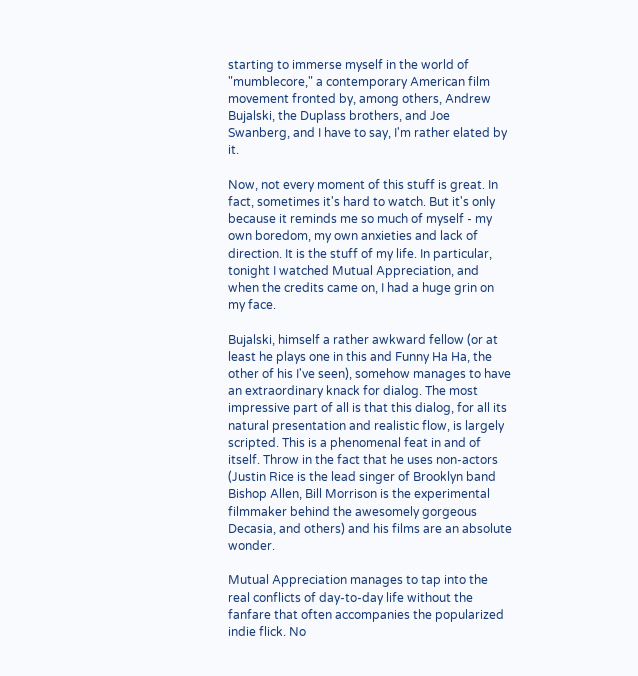starting to immerse myself in the world of "mumblecore," a contemporary American film movement fronted by, among others, Andrew Bujalski, the Duplass brothers, and Joe Swanberg, and I have to say, I'm rather elated by it.

Now, not every moment of this stuff is great. In fact, sometimes it's hard to watch. But it's only because it reminds me so much of myself - my own boredom, my own anxieties and lack of direction. It is the stuff of my life. In particular, tonight I watched Mutual Appreciation, and when the credits came on, I had a huge grin on my face.

Bujalski, himself a rather awkward fellow (or at least he plays one in this and Funny Ha Ha, the other of his I've seen), somehow manages to have an extraordinary knack for dialog. The most impressive part of all is that this dialog, for all its natural presentation and realistic flow, is largely scripted. This is a phenomenal feat in and of itself. Throw in the fact that he uses non-actors (Justin Rice is the lead singer of Brooklyn band Bishop Allen, Bill Morrison is the experimental filmmaker behind the awesomely gorgeous Decasia, and others) and his films are an absolute wonder.

Mutual Appreciation manages to tap into the real conflicts of day-to-day life without the fanfare that often accompanies the popularized indie flick. No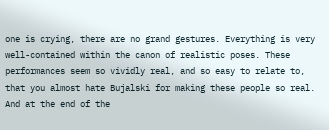one is crying, there are no grand gestures. Everything is very well-contained within the canon of realistic poses. These performances seem so vividly real, and so easy to relate to, that you almost hate Bujalski for making these people so real. And at the end of the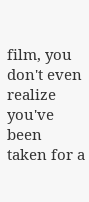film, you don't even realize you've been taken for a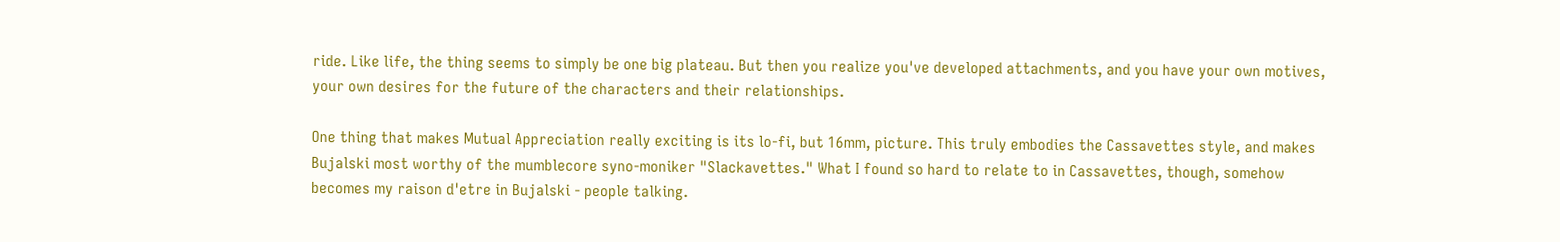ride. Like life, the thing seems to simply be one big plateau. But then you realize you've developed attachments, and you have your own motives, your own desires for the future of the characters and their relationships.

One thing that makes Mutual Appreciation really exciting is its lo-fi, but 16mm, picture. This truly embodies the Cassavettes style, and makes Bujalski most worthy of the mumblecore syno-moniker "Slackavettes." What I found so hard to relate to in Cassavettes, though, somehow becomes my raison d'etre in Bujalski - people talking.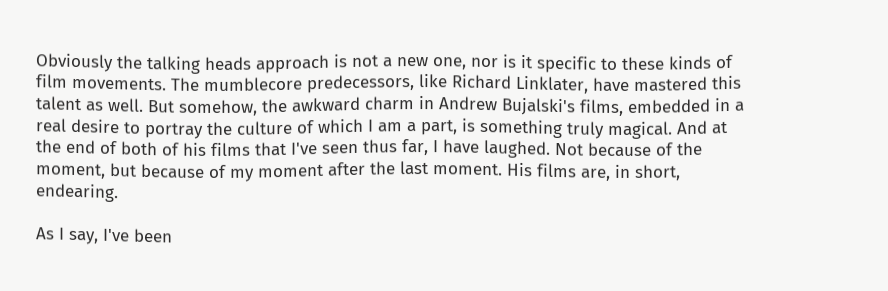Obviously the talking heads approach is not a new one, nor is it specific to these kinds of film movements. The mumblecore predecessors, like Richard Linklater, have mastered this talent as well. But somehow, the awkward charm in Andrew Bujalski's films, embedded in a real desire to portray the culture of which I am a part, is something truly magical. And at the end of both of his films that I've seen thus far, I have laughed. Not because of the moment, but because of my moment after the last moment. His films are, in short, endearing.

As I say, I've been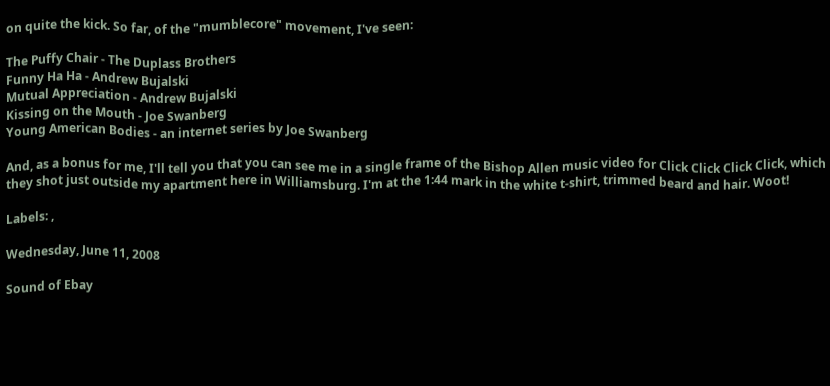on quite the kick. So far, of the "mumblecore" movement, I've seen:

The Puffy Chair - The Duplass Brothers
Funny Ha Ha - Andrew Bujalski
Mutual Appreciation - Andrew Bujalski
Kissing on the Mouth - Joe Swanberg
Young American Bodies - an internet series by Joe Swanberg

And, as a bonus for me, I'll tell you that you can see me in a single frame of the Bishop Allen music video for Click Click Click Click, which they shot just outside my apartment here in Williamsburg. I'm at the 1:44 mark in the white t-shirt, trimmed beard and hair. Woot!

Labels: ,

Wednesday, June 11, 2008

Sound of Ebay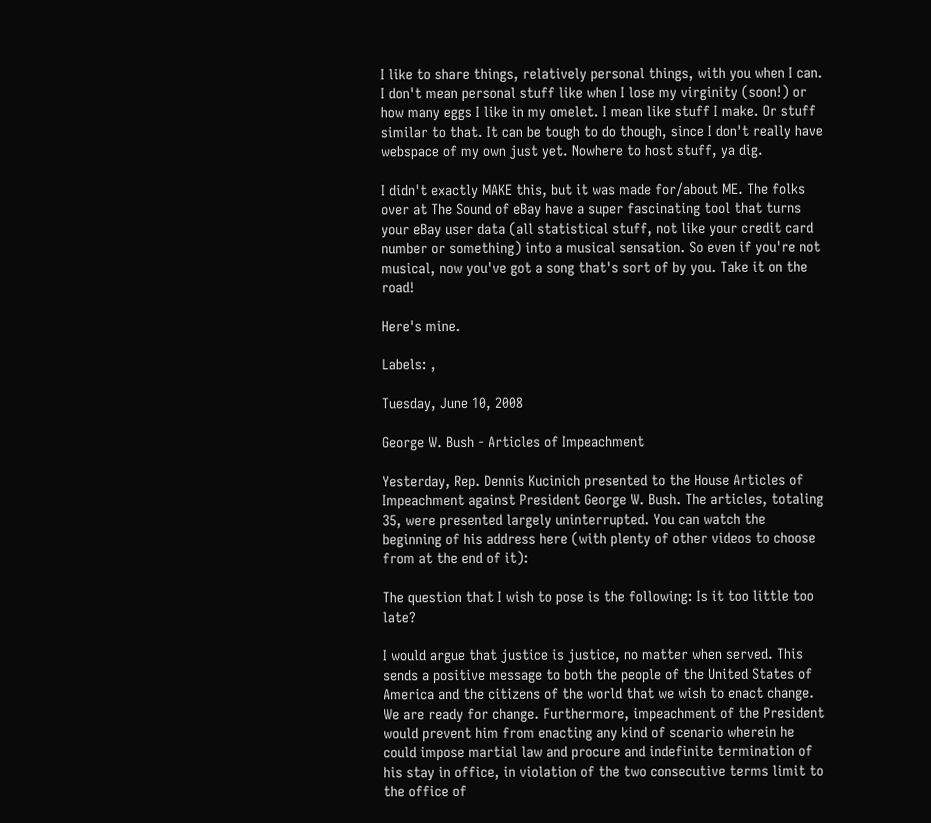I like to share things, relatively personal things, with you when I can. I don't mean personal stuff like when I lose my virginity (soon!) or how many eggs I like in my omelet. I mean like stuff I make. Or stuff similar to that. It can be tough to do though, since I don't really have webspace of my own just yet. Nowhere to host stuff, ya dig.

I didn't exactly MAKE this, but it was made for/about ME. The folks over at The Sound of eBay have a super fascinating tool that turns your eBay user data (all statistical stuff, not like your credit card number or something) into a musical sensation. So even if you're not musical, now you've got a song that's sort of by you. Take it on the road!

Here's mine.

Labels: ,

Tuesday, June 10, 2008

George W. Bush - Articles of Impeachment

Yesterday, Rep. Dennis Kucinich presented to the House Articles of Impeachment against President George W. Bush. The articles, totaling 35, were presented largely uninterrupted. You can watch the beginning of his address here (with plenty of other videos to choose from at the end of it):

The question that I wish to pose is the following: Is it too little too late?

I would argue that justice is justice, no matter when served. This sends a positive message to both the people of the United States of America and the citizens of the world that we wish to enact change. We are ready for change. Furthermore, impeachment of the President would prevent him from enacting any kind of scenario wherein he could impose martial law and procure and indefinite termination of his stay in office, in violation of the two consecutive terms limit to the office of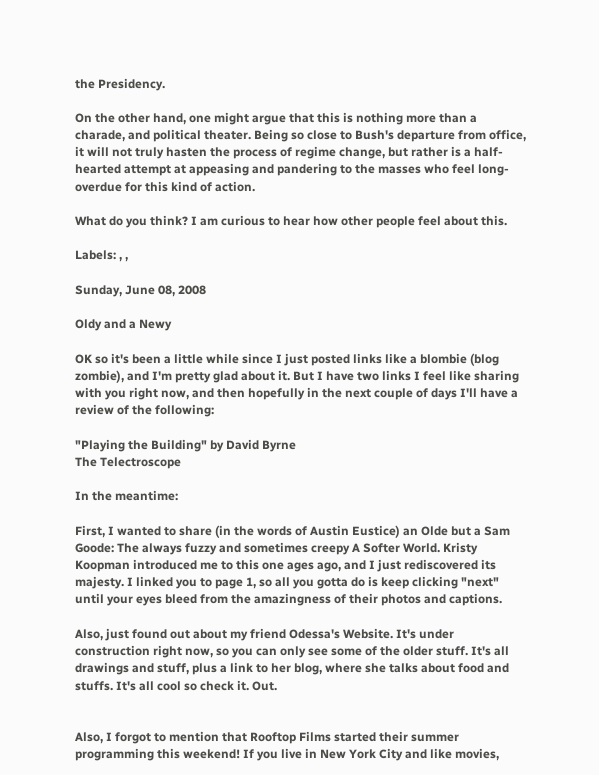the Presidency.

On the other hand, one might argue that this is nothing more than a charade, and political theater. Being so close to Bush's departure from office, it will not truly hasten the process of regime change, but rather is a half-hearted attempt at appeasing and pandering to the masses who feel long-overdue for this kind of action.

What do you think? I am curious to hear how other people feel about this.

Labels: , ,

Sunday, June 08, 2008

Oldy and a Newy

OK so it's been a little while since I just posted links like a blombie (blog zombie), and I'm pretty glad about it. But I have two links I feel like sharing with you right now, and then hopefully in the next couple of days I'll have a review of the following:

"Playing the Building" by David Byrne
The Telectroscope

In the meantime:

First, I wanted to share (in the words of Austin Eustice) an Olde but a Sam Goode: The always fuzzy and sometimes creepy A Softer World. Kristy Koopman introduced me to this one ages ago, and I just rediscovered its majesty. I linked you to page 1, so all you gotta do is keep clicking "next" until your eyes bleed from the amazingness of their photos and captions.

Also, just found out about my friend Odessa's Website. It's under construction right now, so you can only see some of the older stuff. It's all drawings and stuff, plus a link to her blog, where she talks about food and stuffs. It's all cool so check it. Out.


Also, I forgot to mention that Rooftop Films started their summer programming this weekend! If you live in New York City and like movies,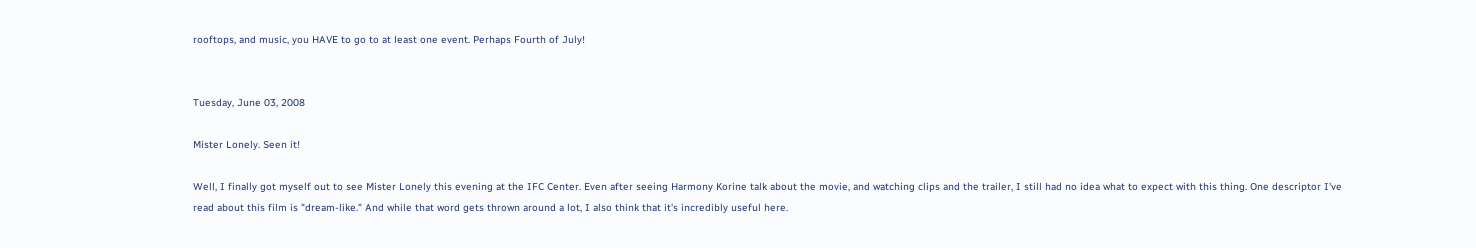rooftops, and music, you HAVE to go to at least one event. Perhaps Fourth of July!


Tuesday, June 03, 2008

Mister Lonely. Seen it!

Well, I finally got myself out to see Mister Lonely this evening at the IFC Center. Even after seeing Harmony Korine talk about the movie, and watching clips and the trailer, I still had no idea what to expect with this thing. One descriptor I've read about this film is "dream-like." And while that word gets thrown around a lot, I also think that it's incredibly useful here.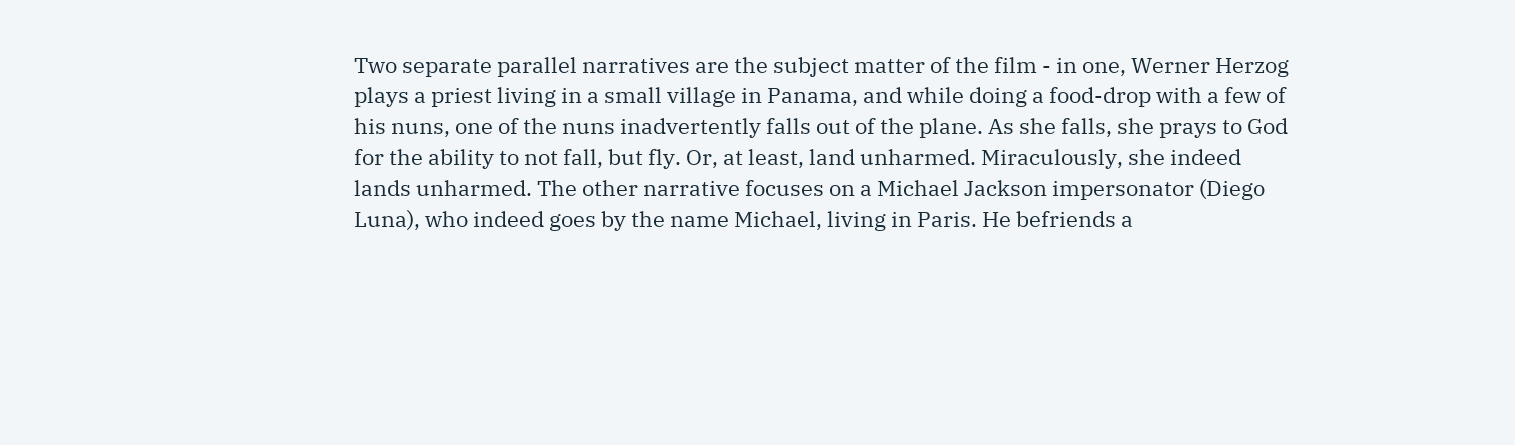Two separate parallel narratives are the subject matter of the film - in one, Werner Herzog plays a priest living in a small village in Panama, and while doing a food-drop with a few of his nuns, one of the nuns inadvertently falls out of the plane. As she falls, she prays to God for the ability to not fall, but fly. Or, at least, land unharmed. Miraculously, she indeed lands unharmed. The other narrative focuses on a Michael Jackson impersonator (Diego Luna), who indeed goes by the name Michael, living in Paris. He befriends a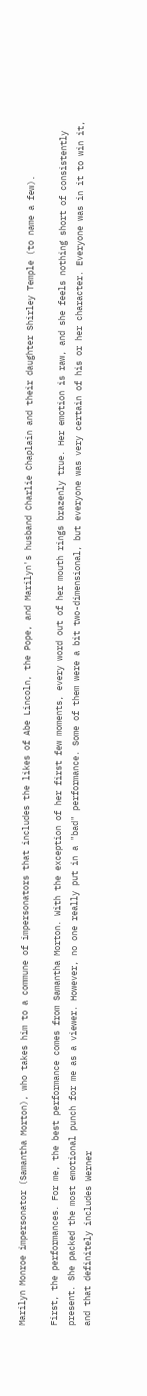Marilyn Monroe impersonator (Samantha Morton), who takes him to a commune of impersonators that includes the likes of Abe Lincoln, the Pope, and Marilyn's husband Charlie Chaplain and their daughter Shirley Temple (to name a few).

First, the performances. For me, the best performance comes from Samantha Morton. With the exception of her first few moments, every word out of her mouth rings brazenly true. Her emotion is raw, and she feels nothing short of consistently present. She packed the most emotional punch for me as a viewer. However, no one really put in a "bad" performance. Some of them were a bit two-dimensional, but everyone was very certain of his or her character. Everyone was in it to win it, and that definitely includes Werner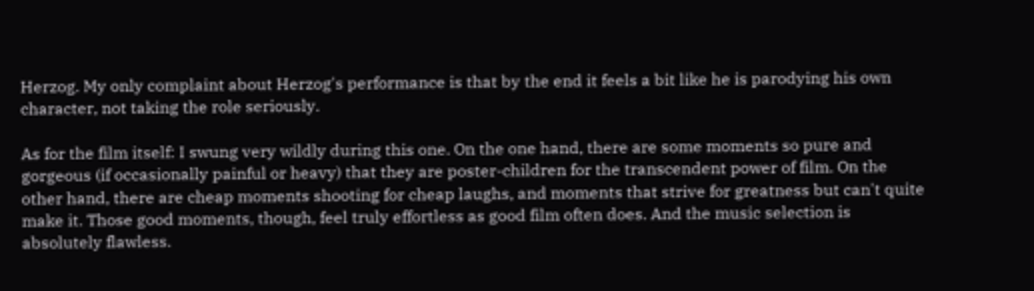Herzog. My only complaint about Herzog's performance is that by the end it feels a bit like he is parodying his own character, not taking the role seriously.

As for the film itself: I swung very wildly during this one. On the one hand, there are some moments so pure and gorgeous (if occasionally painful or heavy) that they are poster-children for the transcendent power of film. On the other hand, there are cheap moments shooting for cheap laughs, and moments that strive for greatness but can't quite make it. Those good moments, though, feel truly effortless as good film often does. And the music selection is absolutely flawless.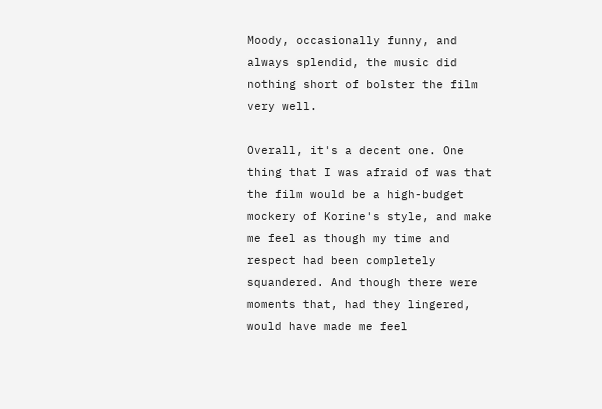Moody, occasionally funny, and always splendid, the music did nothing short of bolster the film very well.

Overall, it's a decent one. One thing that I was afraid of was that the film would be a high-budget mockery of Korine's style, and make me feel as though my time and respect had been completely squandered. And though there were moments that, had they lingered, would have made me feel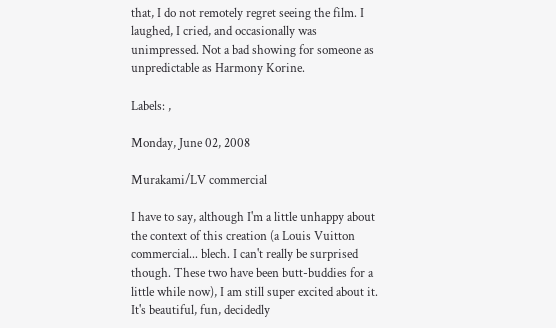that, I do not remotely regret seeing the film. I laughed, I cried, and occasionally was unimpressed. Not a bad showing for someone as unpredictable as Harmony Korine.

Labels: ,

Monday, June 02, 2008

Murakami/LV commercial

I have to say, although I'm a little unhappy about the context of this creation (a Louis Vuitton commercial... blech. I can't really be surprised though. These two have been butt-buddies for a little while now), I am still super excited about it. It's beautiful, fun, decidedly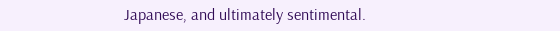Japanese, and ultimately sentimental.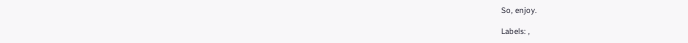So, enjoy.

Labels: ,